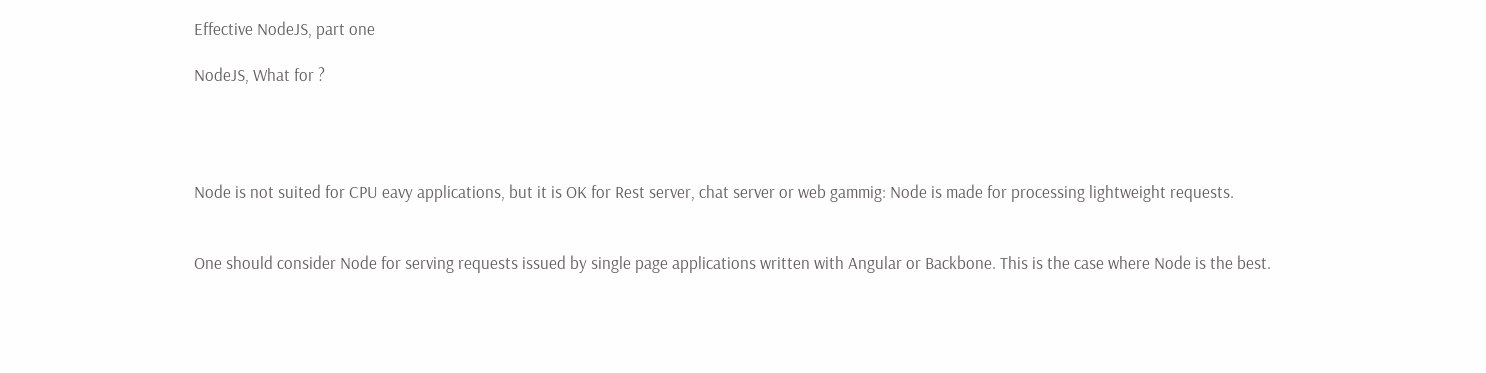Effective NodeJS, part one

NodeJS, What for ?




Node is not suited for CPU eavy applications, but it is OK for Rest server, chat server or web gammig: Node is made for processing lightweight requests.


One should consider Node for serving requests issued by single page applications written with Angular or Backbone. This is the case where Node is the best.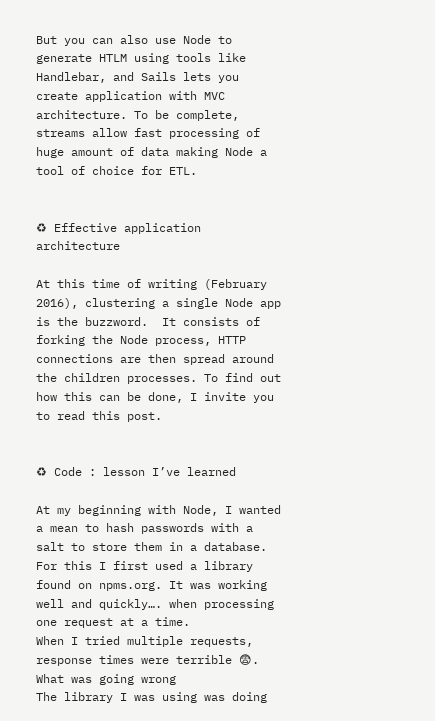But you can also use Node to generate HTLM using tools like Handlebar, and Sails lets you create application with MVC architecture. To be complete, streams allow fast processing of huge amount of data making Node a tool of choice for ETL.


♻ Effective application architecture

At this time of writing (February 2016), clustering a single Node app is the buzzword.  It consists of forking the Node process, HTTP connections are then spread around the children processes. To find out how this can be done, I invite you to read this post.


♻ Code : lesson I’ve learned

At my beginning with Node, I wanted a mean to hash passwords with a salt to store them in a database.  For this I first used a library found on npms.org. It was working well and quickly…. when processing one request at a time.
When I tried multiple requests, response times were terrible 😨.
What was going wrong
The library I was using was doing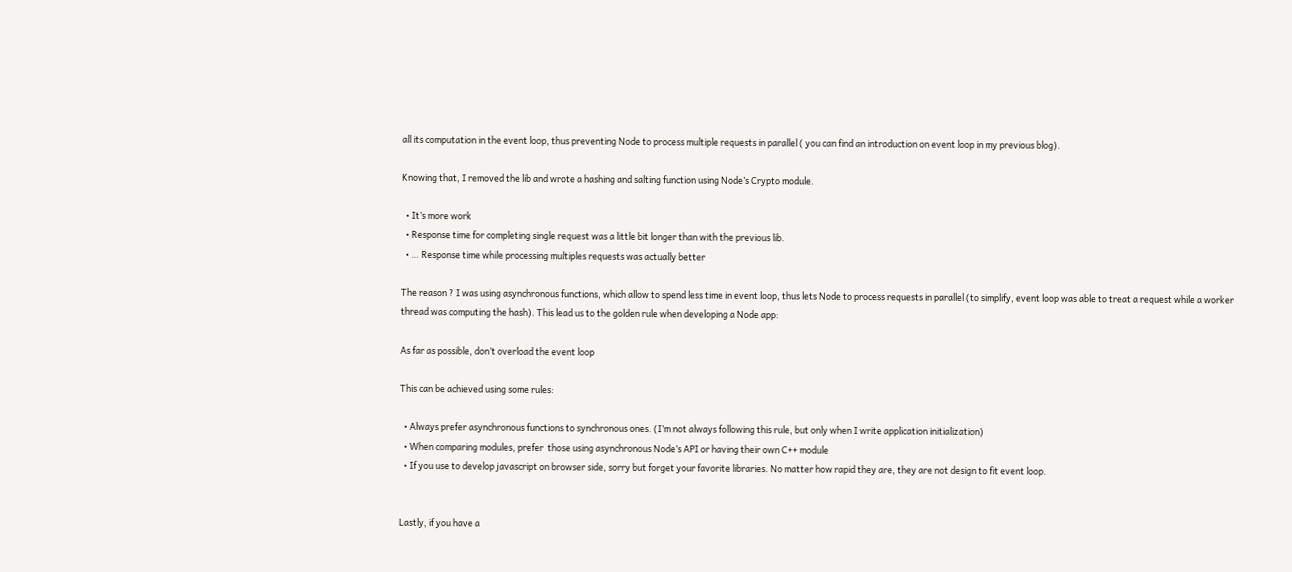all its computation in the event loop, thus preventing Node to process multiple requests in parallel ( you can find an introduction on event loop in my previous blog).

Knowing that, I removed the lib and wrote a hashing and salting function using Node’s Crypto module.

  • It’s more work
  • Response time for completing single request was a little bit longer than with the previous lib.
  • … Response time while processing multiples requests was actually better

The reason ? I was using asynchronous functions, which allow to spend less time in event loop, thus lets Node to process requests in parallel (to simplify, event loop was able to treat a request while a worker thread was computing the hash). This lead us to the golden rule when developing a Node app:

As far as possible, don’t overload the event loop

This can be achieved using some rules:

  • Always prefer asynchronous functions to synchronous ones. (I’m not always following this rule, but only when I write application initialization)
  • When comparing modules, prefer  those using asynchronous Node’s API or having their own C++ module
  • If you use to develop javascript on browser side, sorry but forget your favorite libraries. No matter how rapid they are, they are not design to fit event loop.


Lastly, if you have a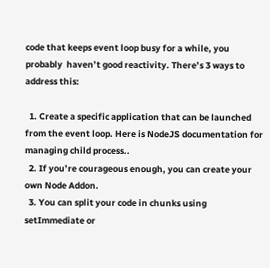code that keeps event loop busy for a while, you probably  haven’t good reactivity. There’s 3 ways to address this:

  1. Create a specific application that can be launched from the event loop. Here is NodeJS documentation for managing child process..
  2. If you’re courageous enough, you can create your own Node Addon.
  3. You can split your code in chunks using setImmediate or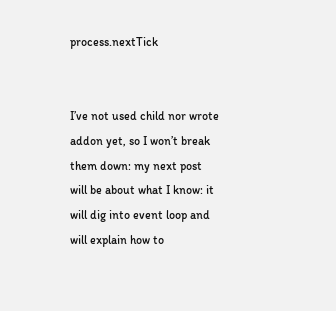process.nextTick


I’ve not used child nor wrote addon yet, so I won’t break them down: my next post will be about what I know: it will dig into event loop and will explain how to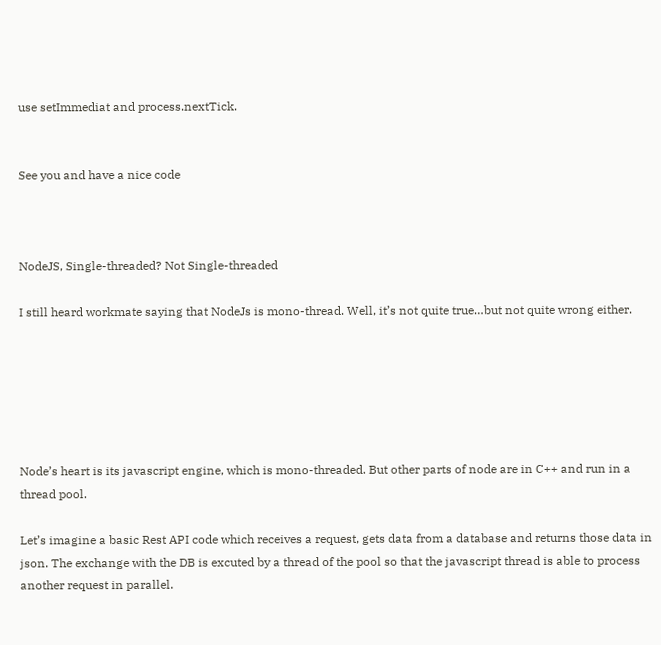use setImmediat and process.nextTick.


See you and have a nice code



NodeJS, Single-threaded? Not Single-threaded

I still heard workmate saying that NodeJs is mono-thread. Well, it’s not quite true…but not quite wrong either.






Node’s heart is its javascript engine, which is mono-threaded. But other parts of node are in C++ and run in a thread pool.

Let’s imagine a basic Rest API code which receives a request, gets data from a database and returns those data in json. The exchange with the DB is excuted by a thread of the pool so that the javascript thread is able to process another request in parallel.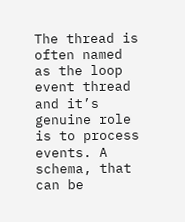The thread is often named as the loop event thread and it’s genuine role is to process events. A schema, that can be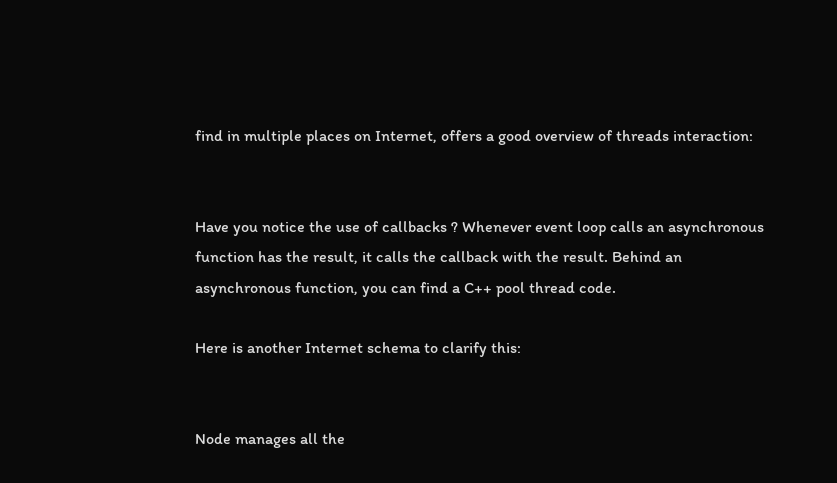find in multiple places on Internet, offers a good overview of threads interaction:


Have you notice the use of callbacks ? Whenever event loop calls an asynchronous function has the result, it calls the callback with the result. Behind an asynchronous function, you can find a C++ pool thread code.

Here is another Internet schema to clarify this:


Node manages all the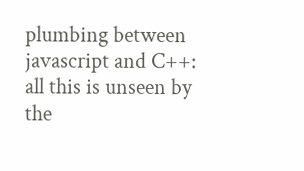plumbing between javascript and C++: all this is unseen by the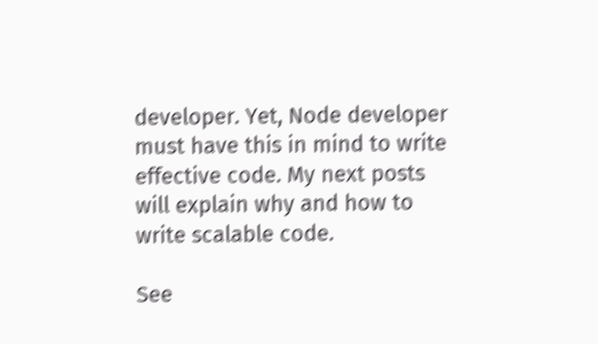developer. Yet, Node developer must have this in mind to write effective code. My next posts will explain why and how to write scalable code.

See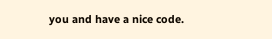you and have a nice code.